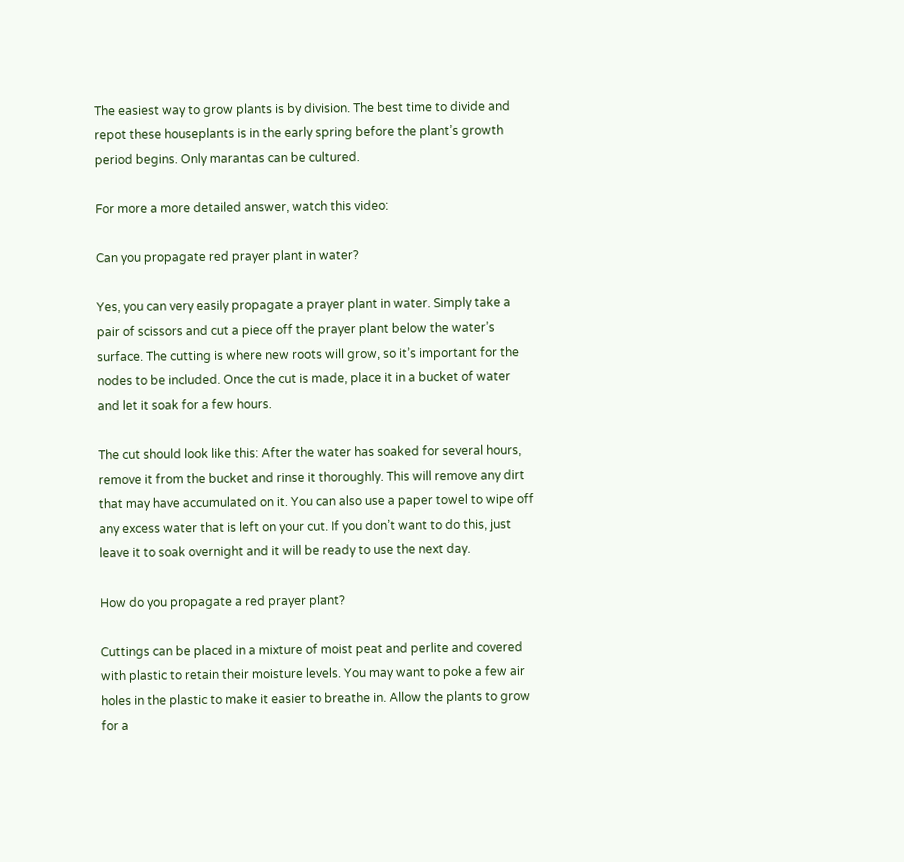The easiest way to grow plants is by division. The best time to divide and repot these houseplants is in the early spring before the plant’s growth period begins. Only marantas can be cultured.

For more a more detailed answer, watch this video:

Can you propagate red prayer plant in water?

Yes, you can very easily propagate a prayer plant in water. Simply take a pair of scissors and cut a piece off the prayer plant below the water’s surface. The cutting is where new roots will grow, so it’s important for the nodes to be included. Once the cut is made, place it in a bucket of water and let it soak for a few hours.

The cut should look like this: After the water has soaked for several hours, remove it from the bucket and rinse it thoroughly. This will remove any dirt that may have accumulated on it. You can also use a paper towel to wipe off any excess water that is left on your cut. If you don’t want to do this, just leave it to soak overnight and it will be ready to use the next day.

How do you propagate a red prayer plant?

Cuttings can be placed in a mixture of moist peat and perlite and covered with plastic to retain their moisture levels. You may want to poke a few air holes in the plastic to make it easier to breathe in. Allow the plants to grow for a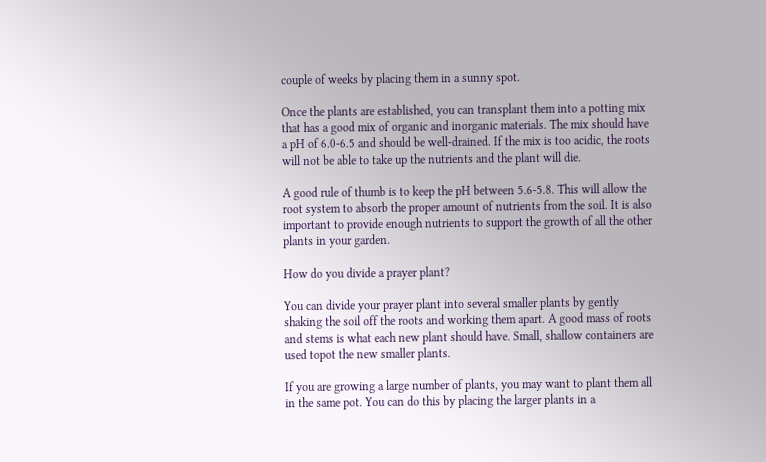couple of weeks by placing them in a sunny spot.

Once the plants are established, you can transplant them into a potting mix that has a good mix of organic and inorganic materials. The mix should have a pH of 6.0-6.5 and should be well-drained. If the mix is too acidic, the roots will not be able to take up the nutrients and the plant will die.

A good rule of thumb is to keep the pH between 5.6-5.8. This will allow the root system to absorb the proper amount of nutrients from the soil. It is also important to provide enough nutrients to support the growth of all the other plants in your garden.

How do you divide a prayer plant?

You can divide your prayer plant into several smaller plants by gently shaking the soil off the roots and working them apart. A good mass of roots and stems is what each new plant should have. Small, shallow containers are used topot the new smaller plants.

If you are growing a large number of plants, you may want to plant them all in the same pot. You can do this by placing the larger plants in a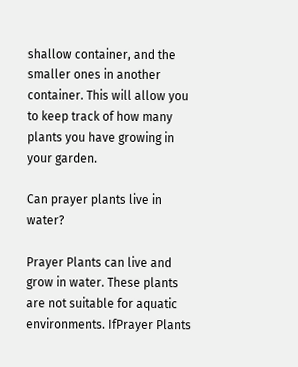shallow container, and the smaller ones in another container. This will allow you to keep track of how many plants you have growing in your garden.

Can prayer plants live in water?

Prayer Plants can live and grow in water. These plants are not suitable for aquatic environments. IfPrayer Plants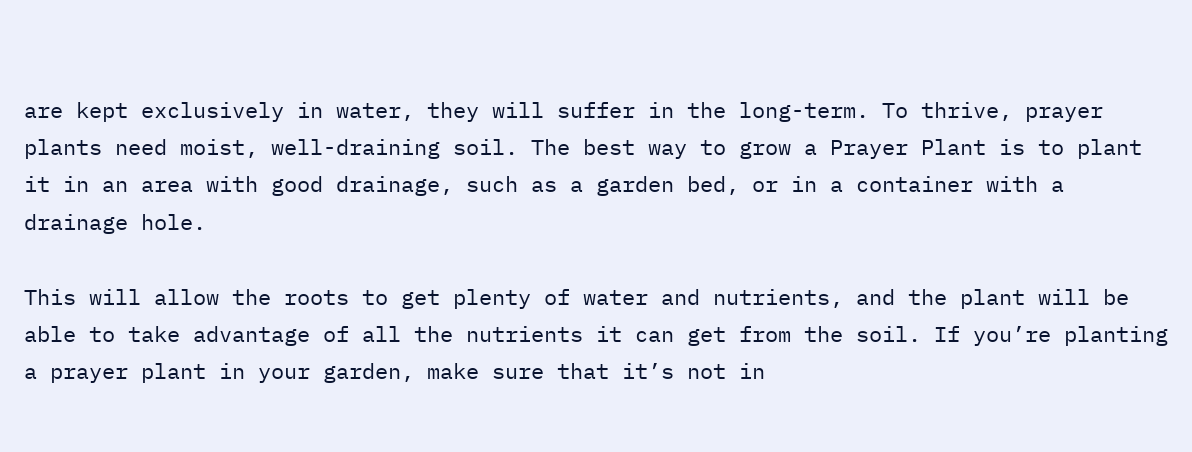are kept exclusively in water, they will suffer in the long-term. To thrive, prayer plants need moist, well-draining soil. The best way to grow a Prayer Plant is to plant it in an area with good drainage, such as a garden bed, or in a container with a drainage hole.

This will allow the roots to get plenty of water and nutrients, and the plant will be able to take advantage of all the nutrients it can get from the soil. If you’re planting a prayer plant in your garden, make sure that it’s not in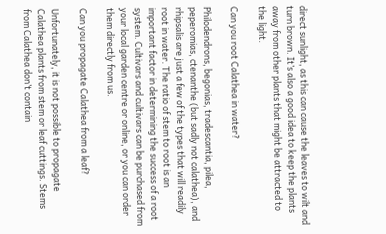direct sunlight, as this can cause the leaves to wilt and turn brown. It’s also a good idea to keep the plants away from other plants that might be attracted to the light.

Can you root Calathea in water?

Philodendrons, begonias, tradescantia, pilea, peperomias, ctenanthe (but sadly not calathea), and rhipsalis are just a few of the types that will readily root in water. The ratio of stem to root is an important factor in determining the success of a root system. Cultivars and cultivars can be purchased from your local garden centre or online, or you can order them directly from us.

Can you propagate Calathea from a leaf?

Unfortunately, it is not possible to propagate Calathea plants from stem or leaf cuttings. Stems from Calathea don’t contain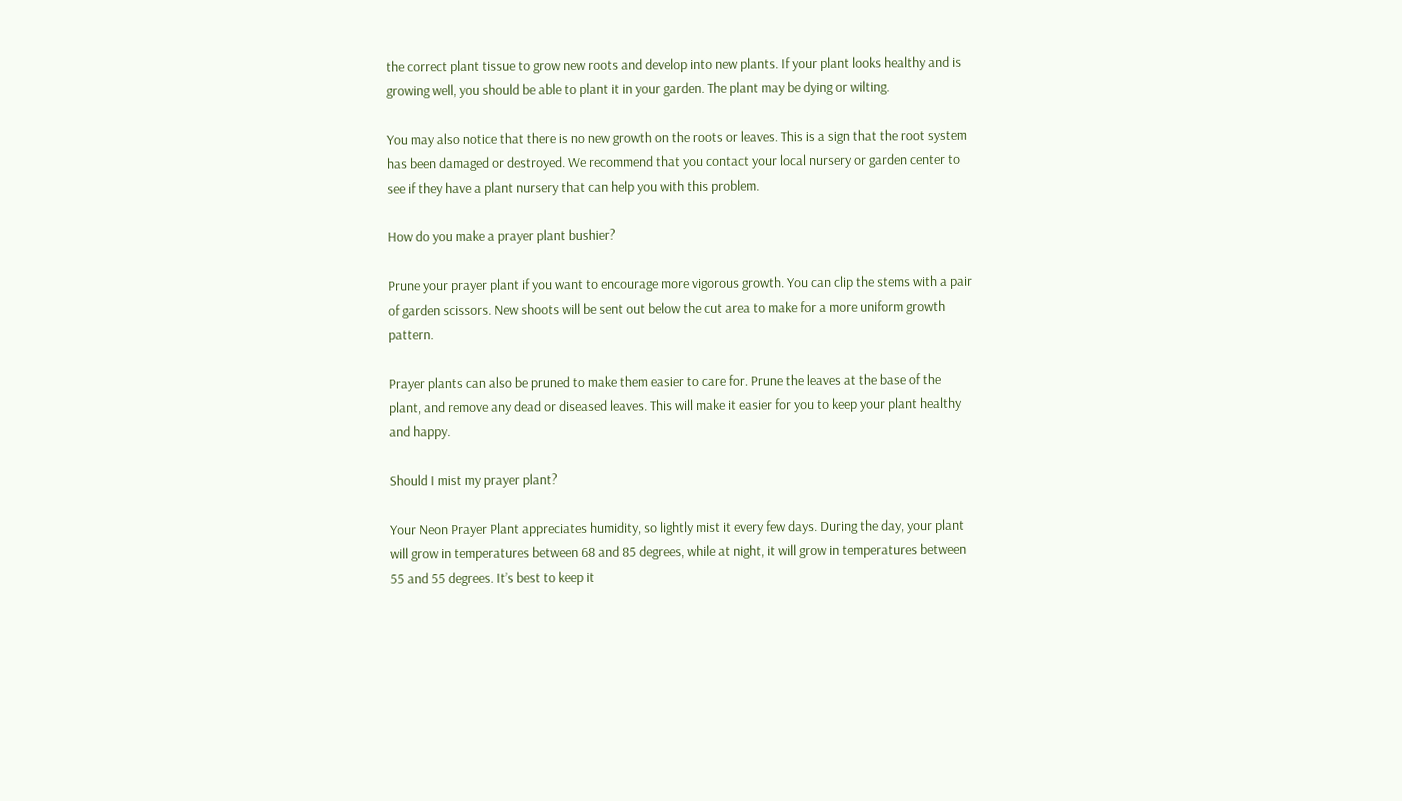the correct plant tissue to grow new roots and develop into new plants. If your plant looks healthy and is growing well, you should be able to plant it in your garden. The plant may be dying or wilting.

You may also notice that there is no new growth on the roots or leaves. This is a sign that the root system has been damaged or destroyed. We recommend that you contact your local nursery or garden center to see if they have a plant nursery that can help you with this problem.

How do you make a prayer plant bushier?

Prune your prayer plant if you want to encourage more vigorous growth. You can clip the stems with a pair of garden scissors. New shoots will be sent out below the cut area to make for a more uniform growth pattern.

Prayer plants can also be pruned to make them easier to care for. Prune the leaves at the base of the plant, and remove any dead or diseased leaves. This will make it easier for you to keep your plant healthy and happy.

Should I mist my prayer plant?

Your Neon Prayer Plant appreciates humidity, so lightly mist it every few days. During the day, your plant will grow in temperatures between 68 and 85 degrees, while at night, it will grow in temperatures between 55 and 55 degrees. It’s best to keep it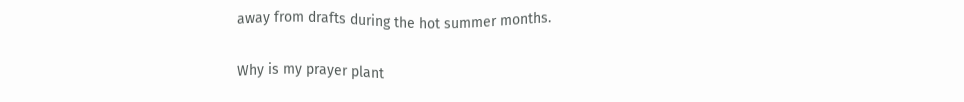away from drafts during the hot summer months.

Why is my prayer plant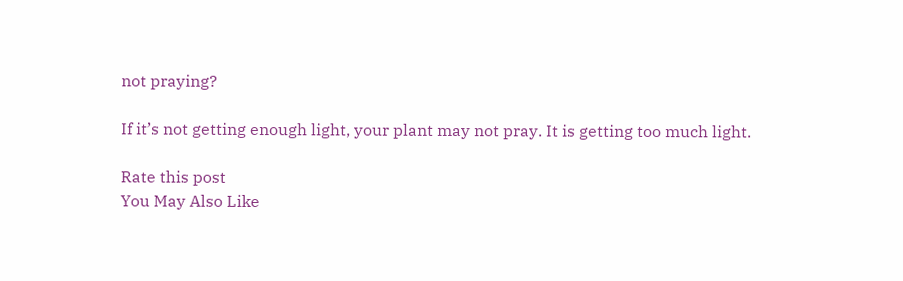not praying?

If it’s not getting enough light, your plant may not pray. It is getting too much light.

Rate this post
You May Also Like